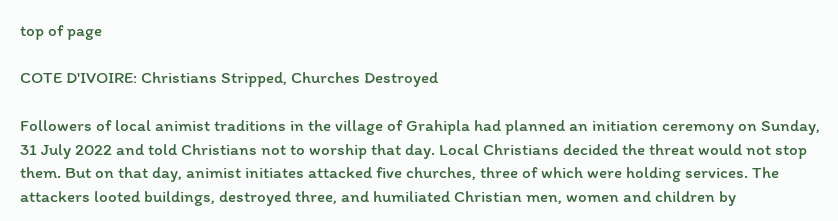top of page

COTE D'IVOIRE: Christians Stripped, Churches Destroyed

Followers of local animist traditions in the village of Grahipla had planned an initiation ceremony on Sunday, 31 July 2022 and told Christians not to worship that day. Local Christians decided the threat would not stop them. But on that day, animist initiates attacked five churches, three of which were holding services. The attackers looted buildings, destroyed three, and humiliated Christian men, women and children by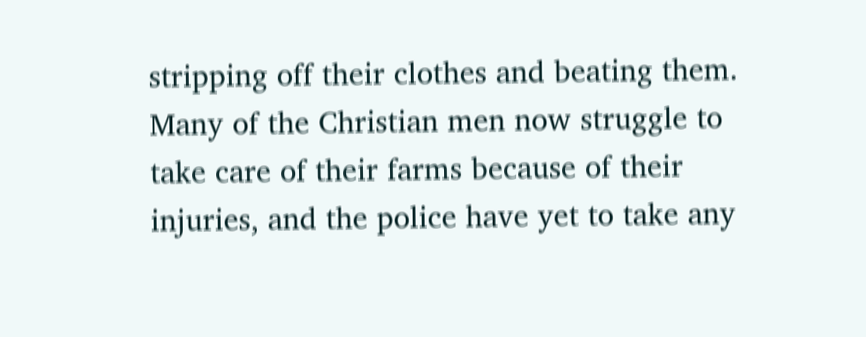stripping off their clothes and beating them. Many of the Christian men now struggle to take care of their farms because of their injuries, and the police have yet to take any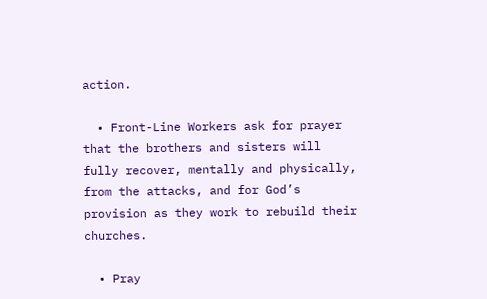action.

  • Front-Line Workers ask for prayer that the brothers and sisters will fully recover, mentally and physically, from the attacks, and for God’s provision as they work to rebuild their churches.

  • Pray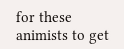for these animists to get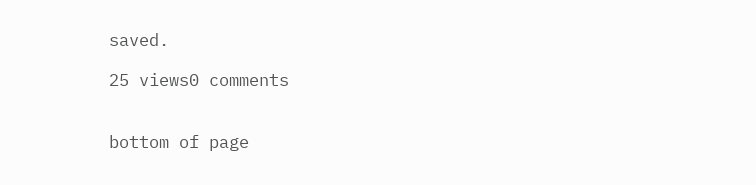saved.

25 views0 comments


bottom of page